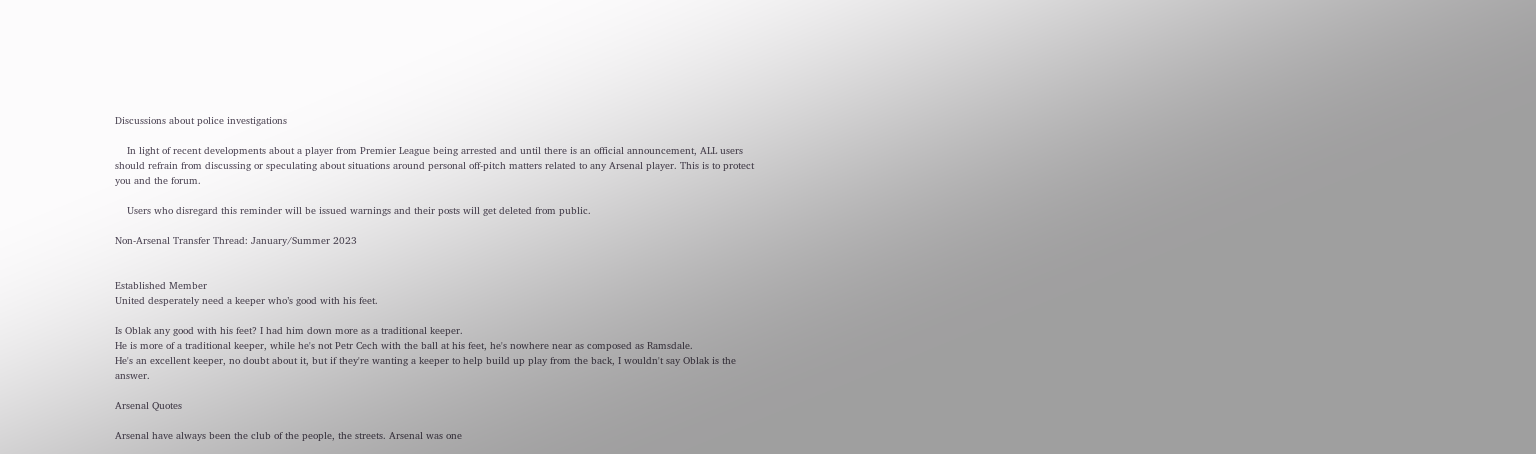Discussions about police investigations

    In light of recent developments about a player from Premier League being arrested and until there is an official announcement, ALL users should refrain from discussing or speculating about situations around personal off-pitch matters related to any Arsenal player. This is to protect you and the forum.

    Users who disregard this reminder will be issued warnings and their posts will get deleted from public.

Non-Arsenal Transfer Thread: January/Summer 2023


Established Member
United desperately need a keeper who’s good with his feet.

Is Oblak any good with his feet? I had him down more as a traditional keeper.
He is more of a traditional keeper, while he's not Petr Cech with the ball at his feet, he's nowhere near as composed as Ramsdale.
He's an excellent keeper, no doubt about it, but if they're wanting a keeper to help build up play from the back, I wouldn't say Oblak is the answer.

Arsenal Quotes

Arsenal have always been the club of the people, the streets. Arsenal was one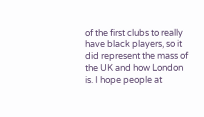of the first clubs to really have black players, so it did represent the mass of the UK and how London is. I hope people at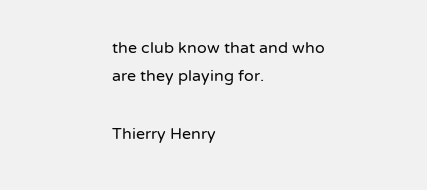the club know that and who are they playing for.

Thierry Henry